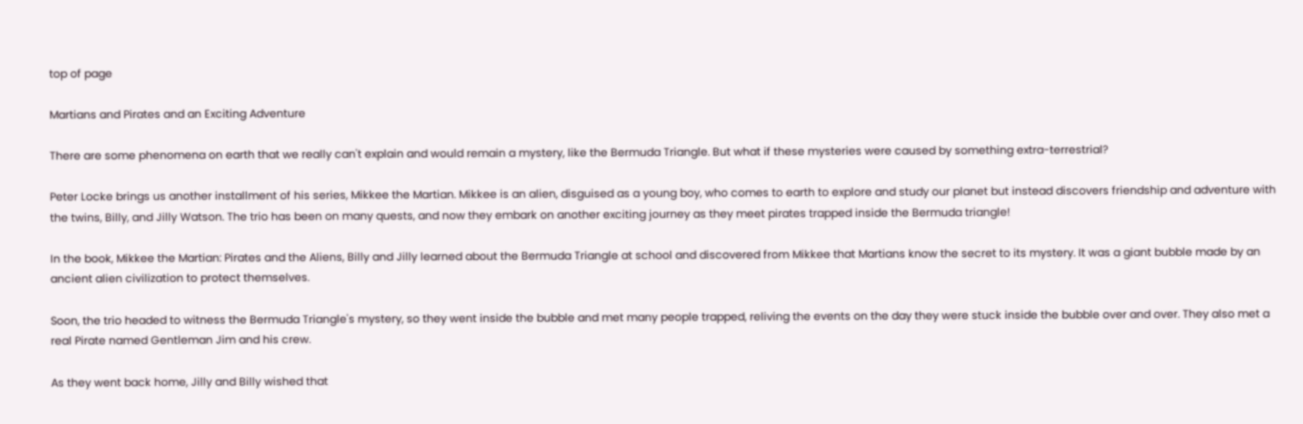top of page

Martians and Pirates and an Exciting Adventure

There are some phenomena on earth that we really can't explain and would remain a mystery, like the Bermuda Triangle. But what if these mysteries were caused by something extra-terrestrial?

Peter Locke brings us another installment of his series, Mikkee the Martian. Mikkee is an alien, disguised as a young boy, who comes to earth to explore and study our planet but instead discovers friendship and adventure with the twins, Billy, and Jilly Watson. The trio has been on many quests, and now they embark on another exciting journey as they meet pirates trapped inside the Bermuda triangle!

In the book, Mikkee the Martian: Pirates and the Aliens, Billy and Jilly learned about the Bermuda Triangle at school and discovered from Mikkee that Martians know the secret to its mystery. It was a giant bubble made by an ancient alien civilization to protect themselves.

Soon, the trio headed to witness the Bermuda Triangle's mystery, so they went inside the bubble and met many people trapped, reliving the events on the day they were stuck inside the bubble over and over. They also met a real Pirate named Gentleman Jim and his crew.

As they went back home, Jilly and Billy wished that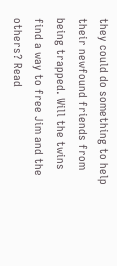they could do something to help their newfound friends from being trapped. Will the twins find a way to free Jim and the others? Read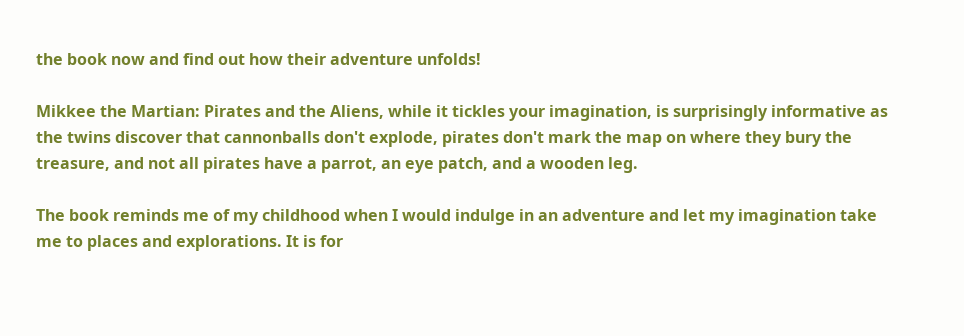the book now and find out how their adventure unfolds!

Mikkee the Martian: Pirates and the Aliens, while it tickles your imagination, is surprisingly informative as the twins discover that cannonballs don't explode, pirates don't mark the map on where they bury the treasure, and not all pirates have a parrot, an eye patch, and a wooden leg.

The book reminds me of my childhood when I would indulge in an adventure and let my imagination take me to places and explorations. It is for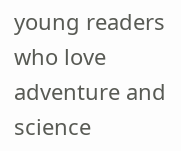young readers who love adventure and science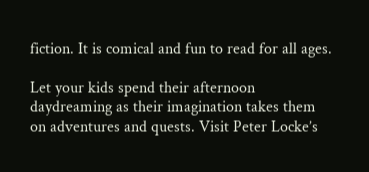fiction. It is comical and fun to read for all ages.

Let your kids spend their afternoon daydreaming as their imagination takes them on adventures and quests. Visit Peter Locke’s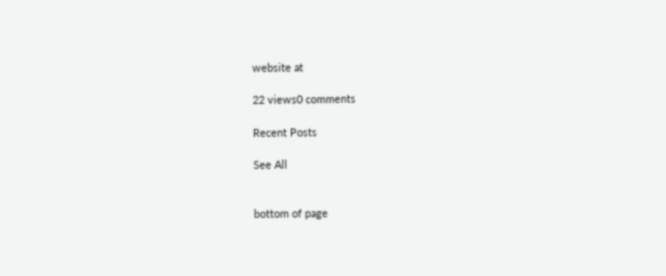website at

22 views0 comments

Recent Posts

See All


bottom of page